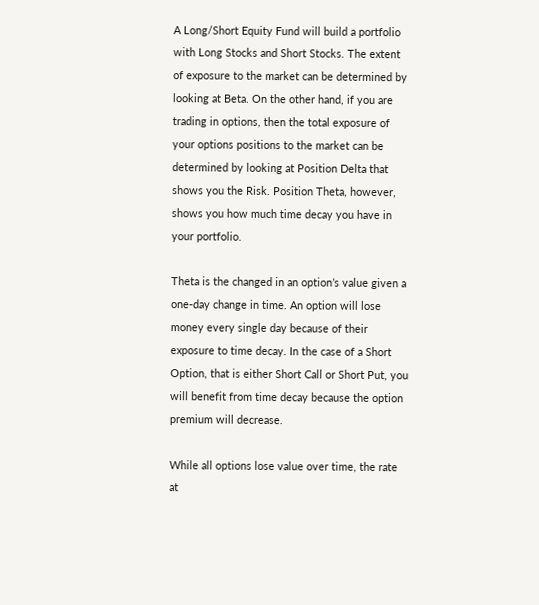A Long/Short Equity Fund will build a portfolio with Long Stocks and Short Stocks. The extent of exposure to the market can be determined by looking at Beta. On the other hand, if you are trading in options, then the total exposure of your options positions to the market can be determined by looking at Position Delta that shows you the Risk. Position Theta, however, shows you how much time decay you have in your portfolio.

Theta is the changed in an option’s value given a one-day change in time. An option will lose money every single day because of their exposure to time decay. In the case of a Short Option, that is either Short Call or Short Put, you will benefit from time decay because the option premium will decrease.

While all options lose value over time, the rate at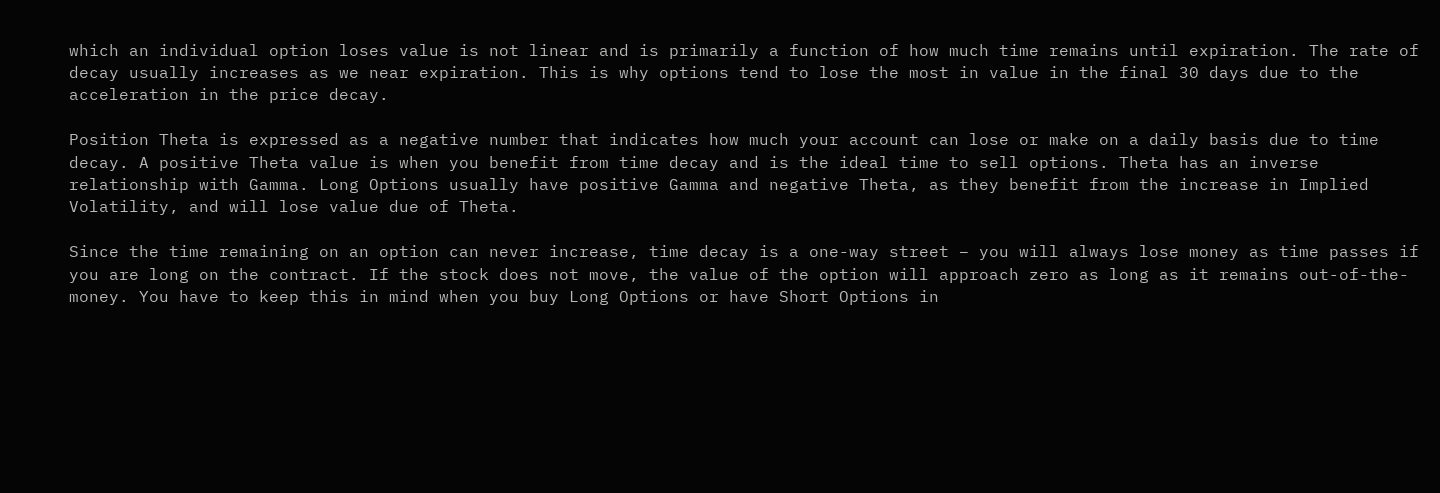which an individual option loses value is not linear and is primarily a function of how much time remains until expiration. The rate of decay usually increases as we near expiration. This is why options tend to lose the most in value in the final 30 days due to the acceleration in the price decay.

Position Theta is expressed as a negative number that indicates how much your account can lose or make on a daily basis due to time decay. A positive Theta value is when you benefit from time decay and is the ideal time to sell options. Theta has an inverse relationship with Gamma. Long Options usually have positive Gamma and negative Theta, as they benefit from the increase in Implied Volatility, and will lose value due of Theta.

Since the time remaining on an option can never increase, time decay is a one-way street – you will always lose money as time passes if you are long on the contract. If the stock does not move, the value of the option will approach zero as long as it remains out-of-the-money. You have to keep this in mind when you buy Long Options or have Short Options in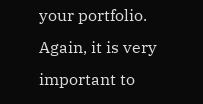your portfolio. Again, it is very important to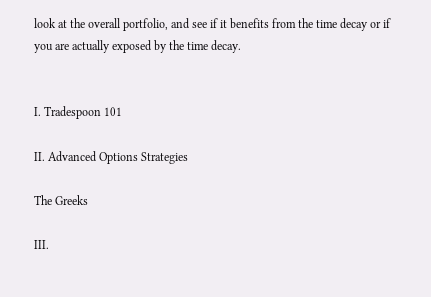look at the overall portfolio, and see if it benefits from the time decay or if you are actually exposed by the time decay.


I. Tradespoon 101

II. Advanced Options Strategies

The Greeks

III.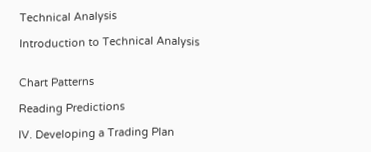Technical Analysis

Introduction to Technical Analysis


Chart Patterns

Reading Predictions

IV. Developing a Trading Plan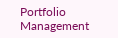Portfolio Management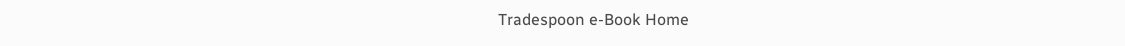Tradespoon e-Book Home